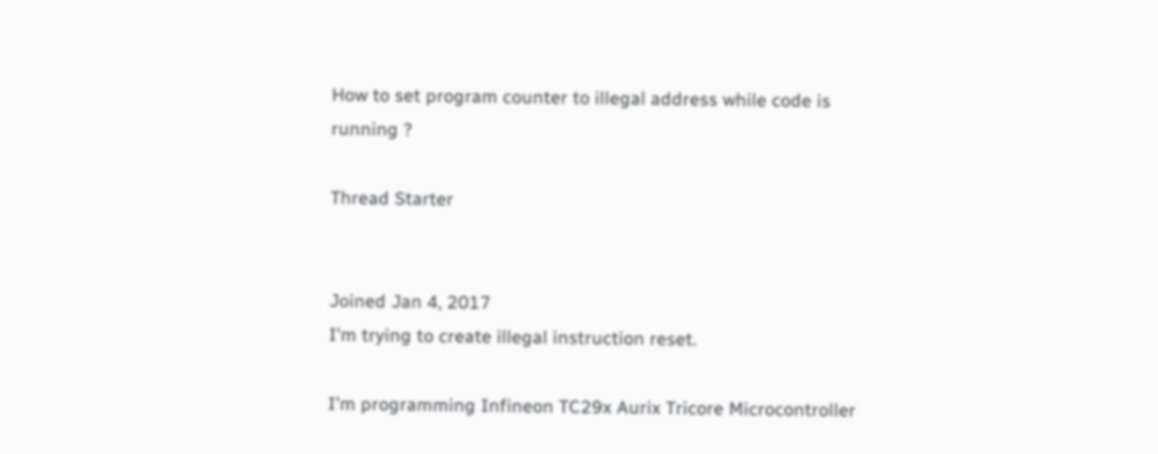How to set program counter to illegal address while code is running ?

Thread Starter


Joined Jan 4, 2017
I'm trying to create illegal instruction reset.

I'm programming Infineon TC29x Aurix Tricore Microcontroller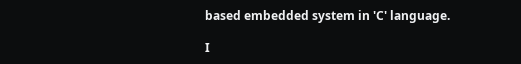based embedded system in 'C' language.

I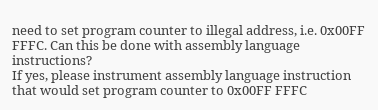need to set program counter to illegal address, i.e. 0x00FF FFFC. Can this be done with assembly language instructions?
If yes, please instrument assembly language instruction that would set program counter to 0x00FF FFFC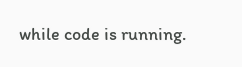while code is running.